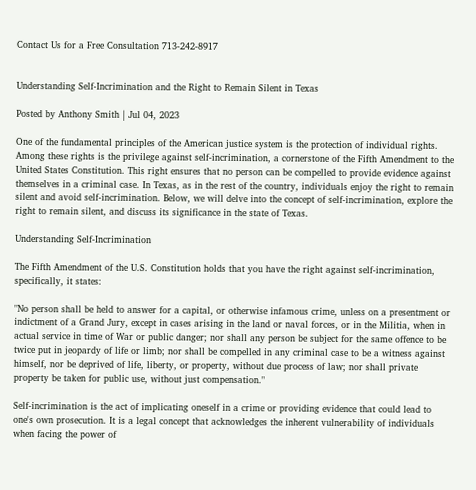Contact Us for a Free Consultation 713-242-8917


Understanding Self-Incrimination and the Right to Remain Silent in Texas

Posted by Anthony Smith | Jul 04, 2023

One of the fundamental principles of the American justice system is the protection of individual rights. Among these rights is the privilege against self-incrimination, a cornerstone of the Fifth Amendment to the United States Constitution. This right ensures that no person can be compelled to provide evidence against themselves in a criminal case. In Texas, as in the rest of the country, individuals enjoy the right to remain silent and avoid self-incrimination. Below, we will delve into the concept of self-incrimination, explore the right to remain silent, and discuss its significance in the state of Texas.

Understanding Self-Incrimination

The Fifth Amendment of the U.S. Constitution holds that you have the right against self-incrimination, specifically, it states:

"No person shall be held to answer for a capital, or otherwise infamous crime, unless on a presentment or indictment of a Grand Jury, except in cases arising in the land or naval forces, or in the Militia, when in actual service in time of War or public danger; nor shall any person be subject for the same offence to be twice put in jeopardy of life or limb; nor shall be compelled in any criminal case to be a witness against himself, nor be deprived of life, liberty, or property, without due process of law; nor shall private property be taken for public use, without just compensation."

Self-incrimination is the act of implicating oneself in a crime or providing evidence that could lead to one's own prosecution. It is a legal concept that acknowledges the inherent vulnerability of individuals when facing the power of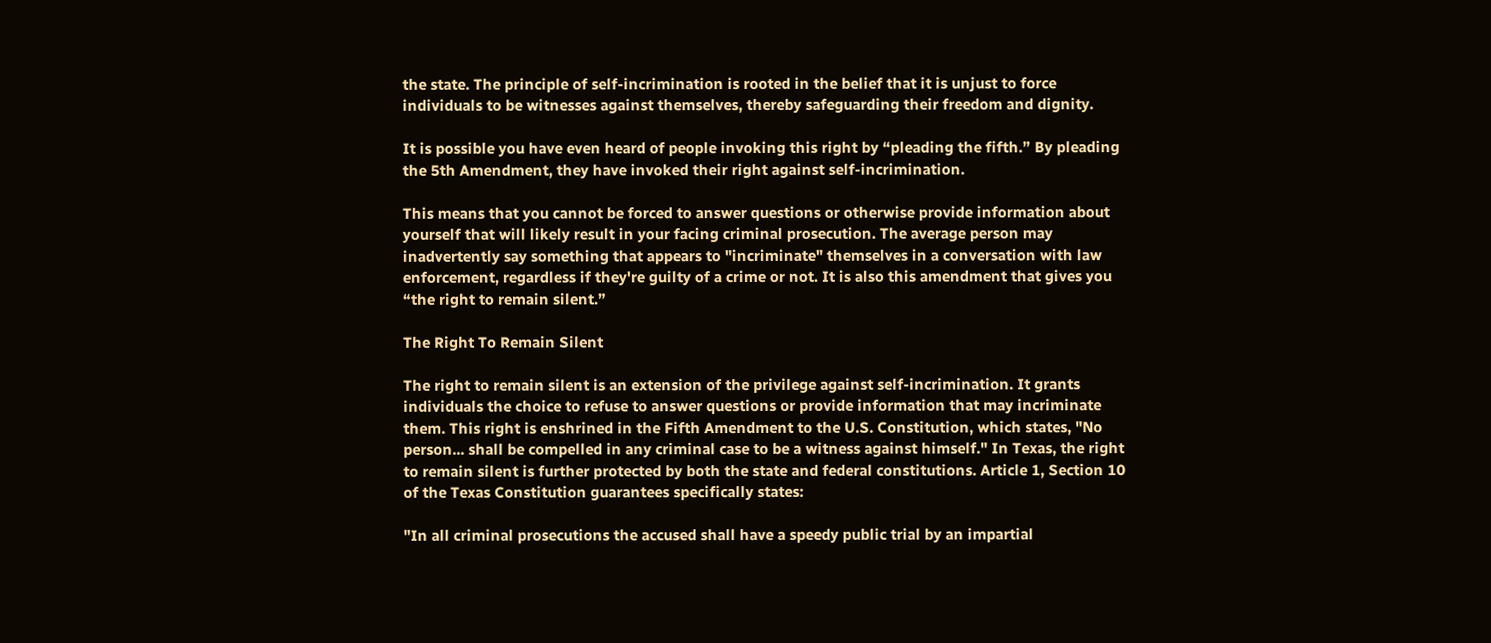the state. The principle of self-incrimination is rooted in the belief that it is unjust to force individuals to be witnesses against themselves, thereby safeguarding their freedom and dignity.

It is possible you have even heard of people invoking this right by “pleading the fifth.” By pleading the 5th Amendment, they have invoked their right against self-incrimination.

This means that you cannot be forced to answer questions or otherwise provide information about yourself that will likely result in your facing criminal prosecution. The average person may inadvertently say something that appears to "incriminate" themselves in a conversation with law enforcement, regardless if they're guilty of a crime or not. It is also this amendment that gives you “the right to remain silent.”

The Right To Remain Silent

The right to remain silent is an extension of the privilege against self-incrimination. It grants individuals the choice to refuse to answer questions or provide information that may incriminate them. This right is enshrined in the Fifth Amendment to the U.S. Constitution, which states, "No person... shall be compelled in any criminal case to be a witness against himself." In Texas, the right to remain silent is further protected by both the state and federal constitutions. Article 1, Section 10 of the Texas Constitution guarantees specifically states:

"In all criminal prosecutions the accused shall have a speedy public trial by an impartial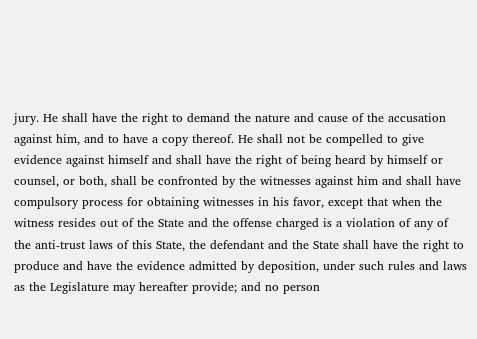jury. He shall have the right to demand the nature and cause of the accusation against him, and to have a copy thereof. He shall not be compelled to give evidence against himself and shall have the right of being heard by himself or counsel, or both, shall be confronted by the witnesses against him and shall have compulsory process for obtaining witnesses in his favor, except that when the witness resides out of the State and the offense charged is a violation of any of the anti-trust laws of this State, the defendant and the State shall have the right to produce and have the evidence admitted by deposition, under such rules and laws as the Legislature may hereafter provide; and no person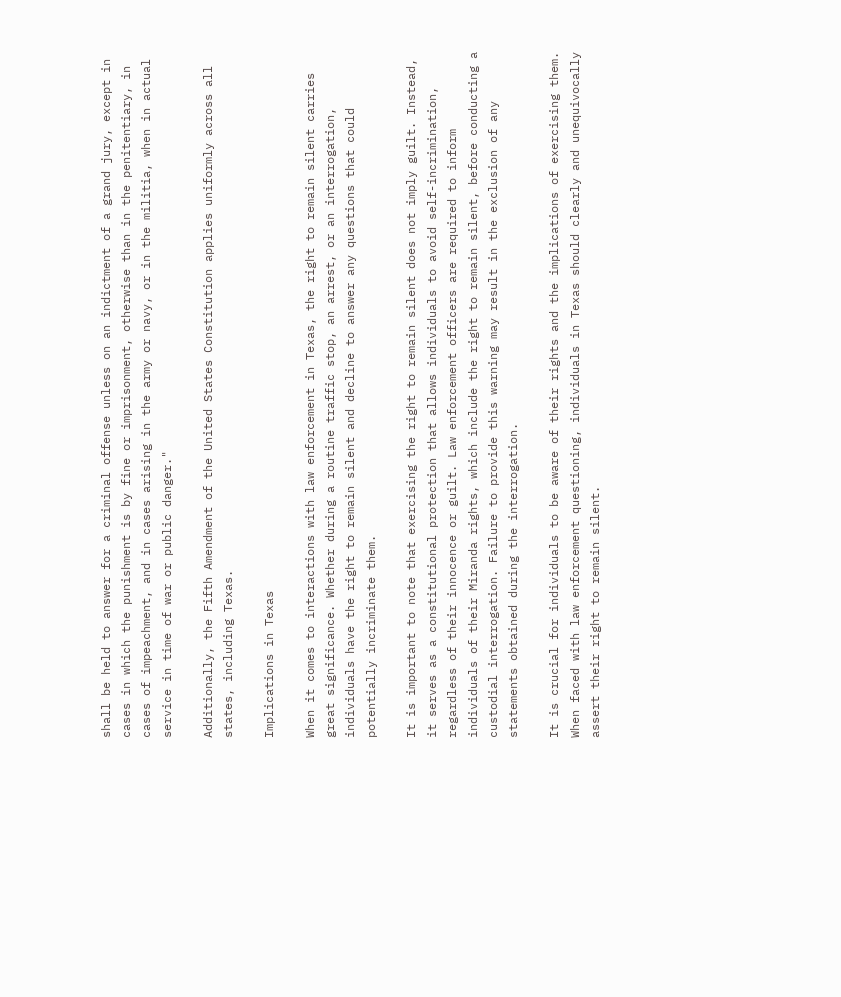shall be held to answer for a criminal offense unless on an indictment of a grand jury, except in cases in which the punishment is by fine or imprisonment, otherwise than in the penitentiary, in cases of impeachment, and in cases arising in the army or navy, or in the militia, when in actual service in time of war or public danger."

Additionally, the Fifth Amendment of the United States Constitution applies uniformly across all states, including Texas.

Implications in Texas

When it comes to interactions with law enforcement in Texas, the right to remain silent carries great significance. Whether during a routine traffic stop, an arrest, or an interrogation, individuals have the right to remain silent and decline to answer any questions that could potentially incriminate them.

It is important to note that exercising the right to remain silent does not imply guilt. Instead, it serves as a constitutional protection that allows individuals to avoid self-incrimination, regardless of their innocence or guilt. Law enforcement officers are required to inform individuals of their Miranda rights, which include the right to remain silent, before conducting a custodial interrogation. Failure to provide this warning may result in the exclusion of any statements obtained during the interrogation.

It is crucial for individuals to be aware of their rights and the implications of exercising them. When faced with law enforcement questioning, individuals in Texas should clearly and unequivocally assert their right to remain silent.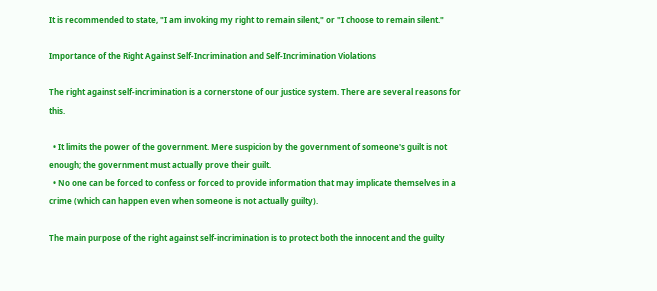It is recommended to state, "I am invoking my right to remain silent," or "I choose to remain silent."

Importance of the Right Against Self-Incrimination and Self-Incrimination Violations

The right against self-incrimination is a cornerstone of our justice system. There are several reasons for this.

  • It limits the power of the government. Mere suspicion by the government of someone's guilt is not enough; the government must actually prove their guilt.
  • No one can be forced to confess or forced to provide information that may implicate themselves in a crime (which can happen even when someone is not actually guilty).

The main purpose of the right against self-incrimination is to protect both the innocent and the guilty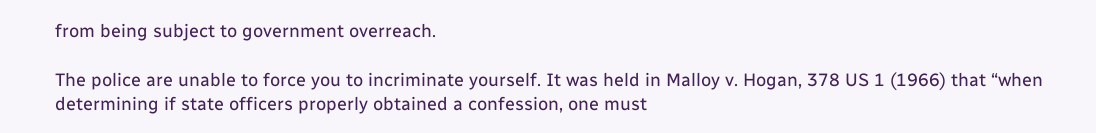from being subject to government overreach.

The police are unable to force you to incriminate yourself. It was held in Malloy v. Hogan, 378 US 1 (1966) that “when determining if state officers properly obtained a confession, one must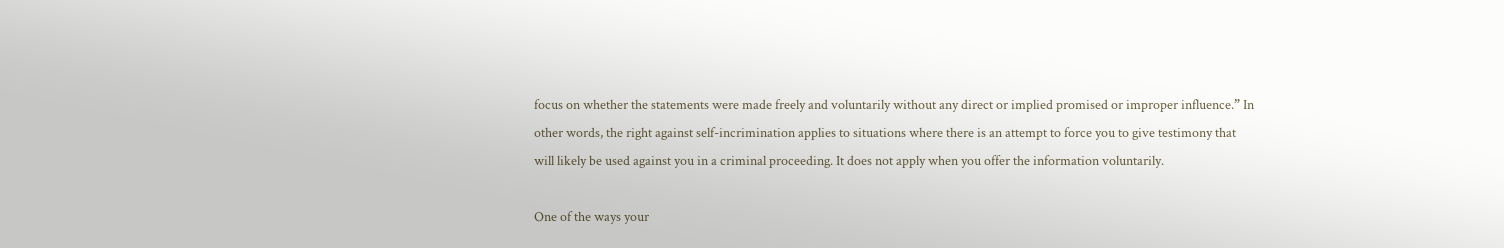focus on whether the statements were made freely and voluntarily without any direct or implied promised or improper influence.” In other words, the right against self-incrimination applies to situations where there is an attempt to force you to give testimony that will likely be used against you in a criminal proceeding. It does not apply when you offer the information voluntarily.

One of the ways your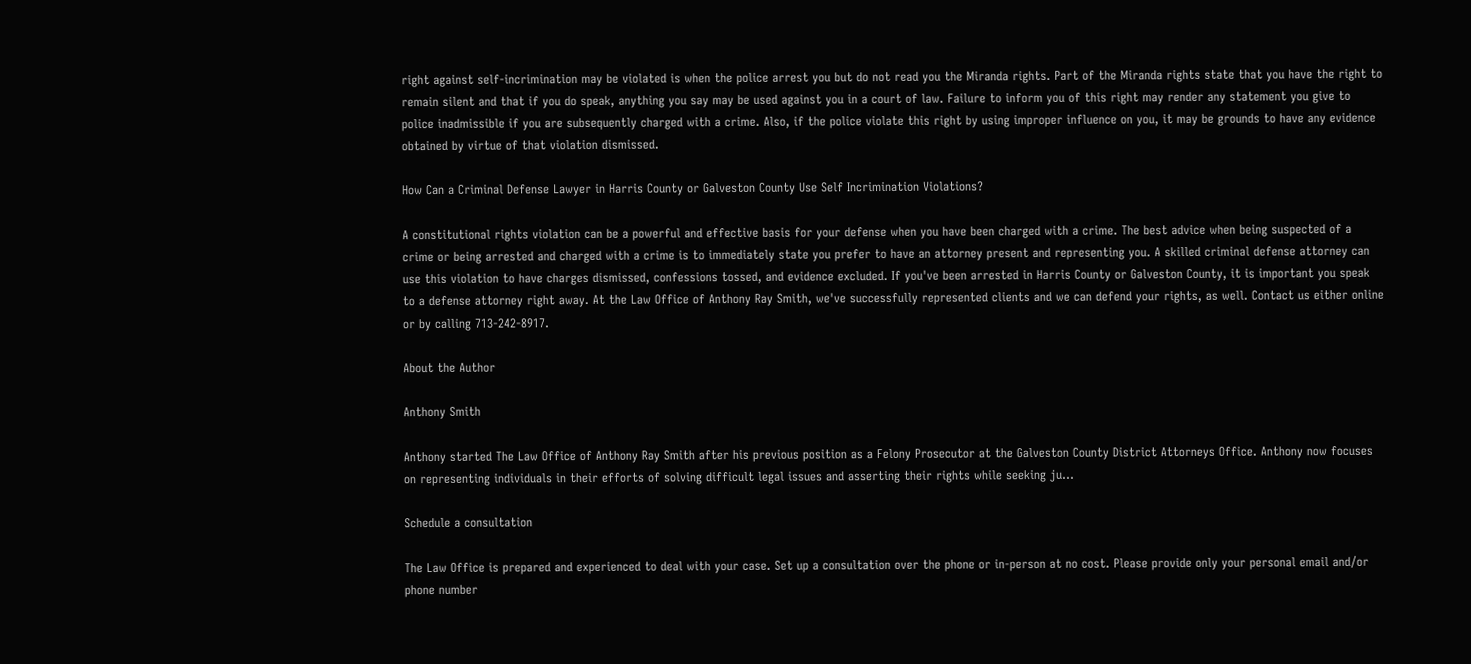right against self-incrimination may be violated is when the police arrest you but do not read you the Miranda rights. Part of the Miranda rights state that you have the right to remain silent and that if you do speak, anything you say may be used against you in a court of law. Failure to inform you of this right may render any statement you give to police inadmissible if you are subsequently charged with a crime. Also, if the police violate this right by using improper influence on you, it may be grounds to have any evidence obtained by virtue of that violation dismissed.

How Can a Criminal Defense Lawyer in Harris County or Galveston County Use Self Incrimination Violations?

A constitutional rights violation can be a powerful and effective basis for your defense when you have been charged with a crime. The best advice when being suspected of a crime or being arrested and charged with a crime is to immediately state you prefer to have an attorney present and representing you. A skilled criminal defense attorney can use this violation to have charges dismissed, confessions tossed, and evidence excluded. If you've been arrested in Harris County or Galveston County, it is important you speak to a defense attorney right away. At the Law Office of Anthony Ray Smith, we've successfully represented clients and we can defend your rights, as well. Contact us either online or by calling 713-242-8917.

About the Author

Anthony Smith

Anthony started The Law Office of Anthony Ray Smith after his previous position as a Felony Prosecutor at the Galveston County District Attorneys Office. Anthony now focuses on representing individuals in their efforts of solving difficult legal issues and asserting their rights while seeking ju...

Schedule a consultation

The Law Office is prepared and experienced to deal with your case. Set up a consultation over the phone or in-person at no cost. Please provide only your personal email and/or phone number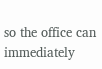so the office can immediately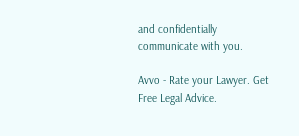and confidentially communicate with you.

Avvo - Rate your Lawyer. Get Free Legal Advice.